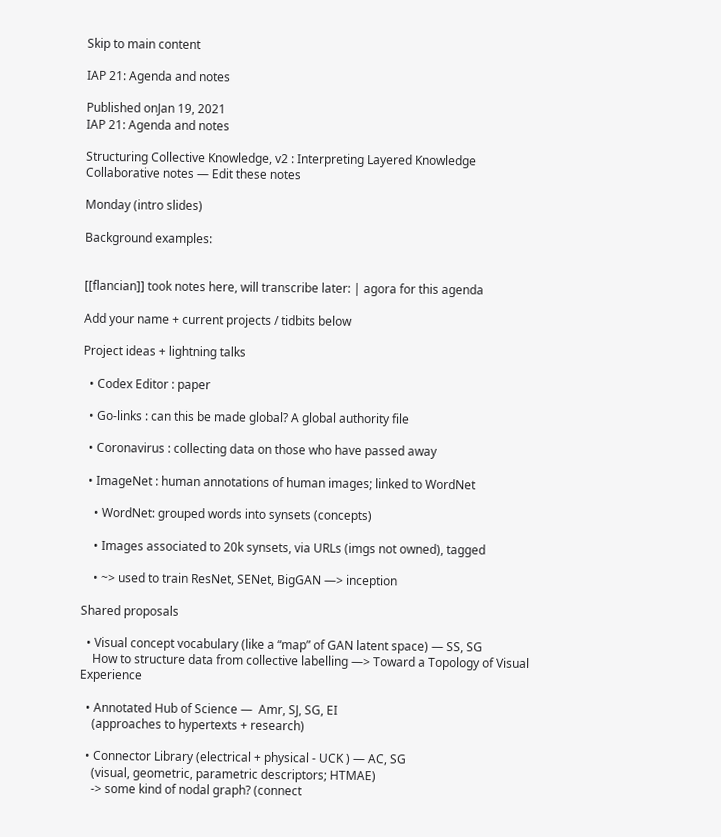Skip to main content

IAP 21: Agenda and notes

Published onJan 19, 2021
IAP 21: Agenda and notes

Structuring Collective Knowledge, v2 : Interpreting Layered Knowledge
Collaborative notes — Edit these notes

Monday (intro slides)

Background examples:


[[flancian]] took notes here, will transcribe later: | agora for this agenda

Add your name + current projects / tidbits below

Project ideas + lightning talks

  • Codex Editor : paper

  • Go-links : can this be made global? A global authority file

  • Coronavirus : collecting data on those who have passed away

  • ImageNet : human annotations of human images; linked to WordNet

    • WordNet: grouped words into synsets (concepts)

    • Images associated to 20k synsets, via URLs (imgs not owned), tagged

    • ~> used to train ResNet, SENet, BigGAN —> inception

Shared proposals

  • Visual concept vocabulary (like a “map” of GAN latent space) — SS, SG
    How to structure data from collective labelling —> Toward a Topology of Visual Experience

  • Annotated Hub of Science —  Amr, SJ, SG, EI
    (approaches to hypertexts + research)

  • Connector Library (electrical + physical - UCK ) — AC, SG
    (visual, geometric, parametric descriptors; HTMAE)
    -> some kind of nodal graph? (connect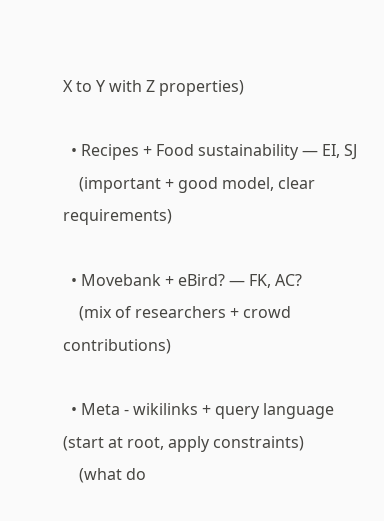X to Y with Z properties)

  • Recipes + Food sustainability — EI, SJ
    (important + good model, clear requirements)

  • Movebank + eBird? — FK, AC?
    (mix of researchers + crowd contributions)

  • Meta - wikilinks + query language (start at root, apply constraints)
    (what do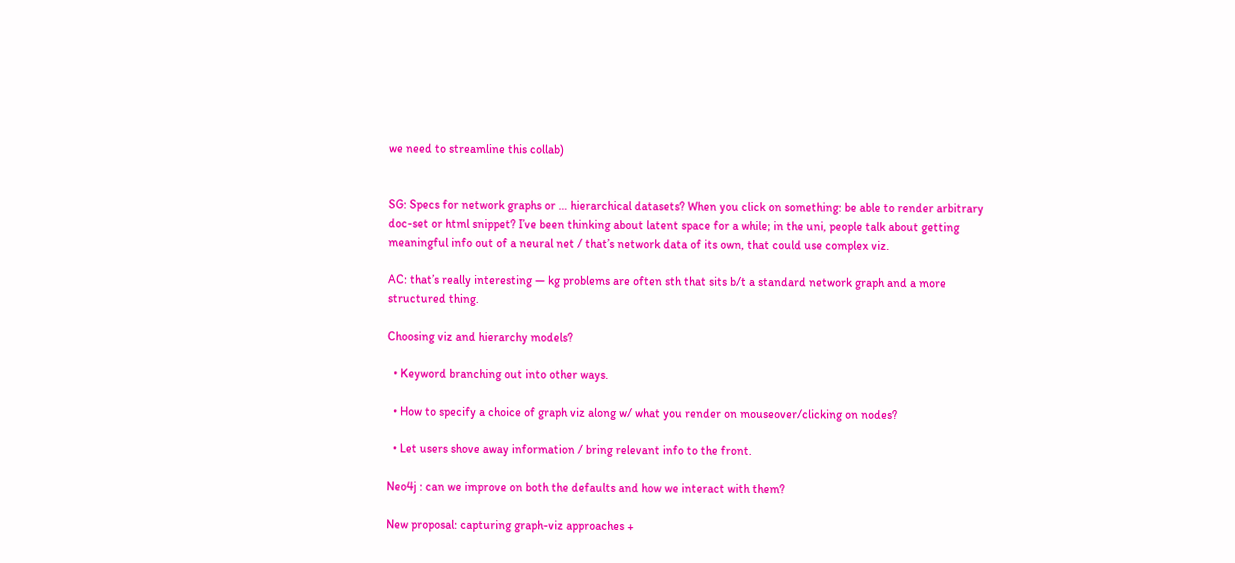we need to streamline this collab)


SG: Specs for network graphs or … hierarchical datasets? When you click on something: be able to render arbitrary doc-set or html snippet? I’ve been thinking about latent space for a while; in the uni, people talk about getting meaningful info out of a neural net / that’s network data of its own, that could use complex viz.

AC: that’s really interesting — kg problems are often sth that sits b/t a standard network graph and a more structured thing.

Choosing viz and hierarchy models?

  • Keyword branching out into other ways.

  • How to specify a choice of graph viz along w/ what you render on mouseover/clicking on nodes?

  • Let users shove away information / bring relevant info to the front.

Neo4j : can we improve on both the defaults and how we interact with them?

New proposal: capturing graph-viz approaches +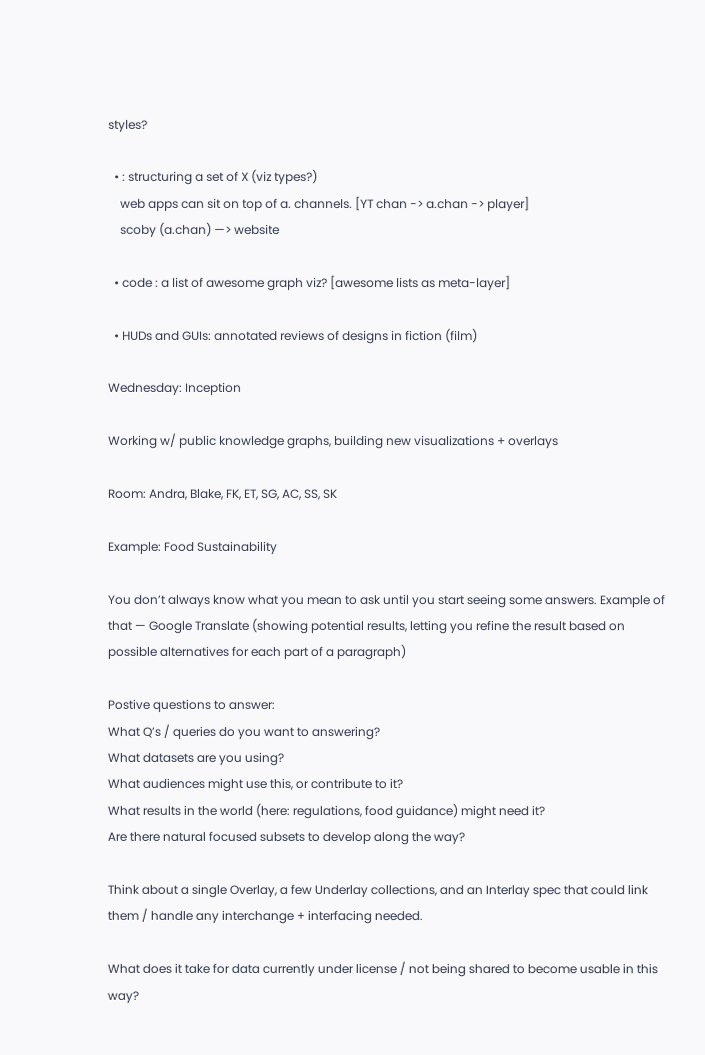styles?

  • : structuring a set of X (viz types?)
    web apps can sit on top of a. channels. [YT chan -> a.chan -> player]
    scoby (a.chan) —> website

  • code : a list of awesome graph viz? [awesome lists as meta-layer]

  • HUDs and GUIs: annotated reviews of designs in fiction (film)

Wednesday: Inception

Working w/ public knowledge graphs, building new visualizations + overlays

Room: Andra, Blake, FK, ET, SG, AC, SS, SK

Example: Food Sustainability

You don’t always know what you mean to ask until you start seeing some answers. Example of that — Google Translate (showing potential results, letting you refine the result based on possible alternatives for each part of a paragraph)

Postive questions to answer:
What Q’s / queries do you want to answering?
What datasets are you using?
What audiences might use this, or contribute to it?
What results in the world (here: regulations, food guidance) might need it?
Are there natural focused subsets to develop along the way?

Think about a single Overlay, a few Underlay collections, and an Interlay spec that could link them / handle any interchange + interfacing needed.

What does it take for data currently under license / not being shared to become usable in this way?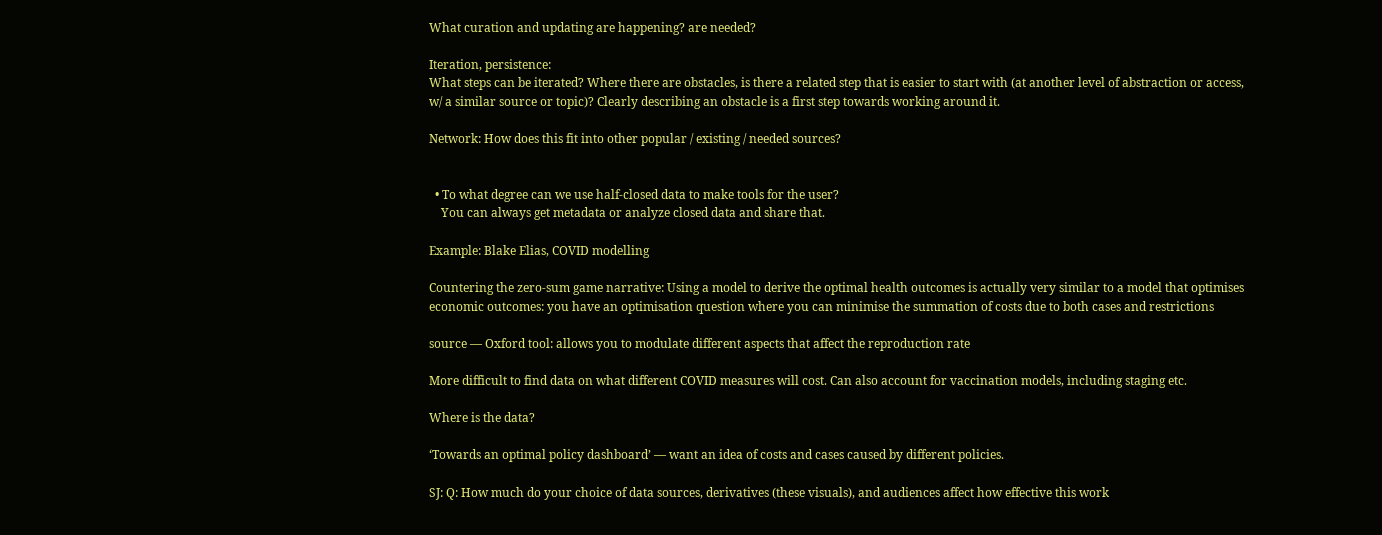What curation and updating are happening? are needed?

Iteration, persistence:
What steps can be iterated? Where there are obstacles, is there a related step that is easier to start with (at another level of abstraction or access, w/ a similar source or topic)? Clearly describing an obstacle is a first step towards working around it.

Network: How does this fit into other popular / existing / needed sources?


  • To what degree can we use half-closed data to make tools for the user?
    You can always get metadata or analyze closed data and share that.

Example: Blake Elias, COVID modelling

Countering the zero-sum game narrative: Using a model to derive the optimal health outcomes is actually very similar to a model that optimises economic outcomes: you have an optimisation question where you can minimise the summation of costs due to both cases and restrictions

source — Oxford tool: allows you to modulate different aspects that affect the reproduction rate

More difficult to find data on what different COVID measures will cost. Can also account for vaccination models, including staging etc.

Where is the data?

‘Towards an optimal policy dashboard’ — want an idea of costs and cases caused by different policies.

SJ: Q: How much do your choice of data sources, derivatives (these visuals), and audiences affect how effective this work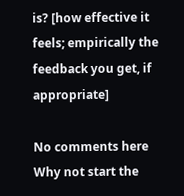is? [how effective it feels; empirically the feedback you get, if appropriate]

No comments here
Why not start the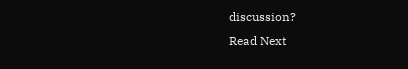discussion?
Read Next